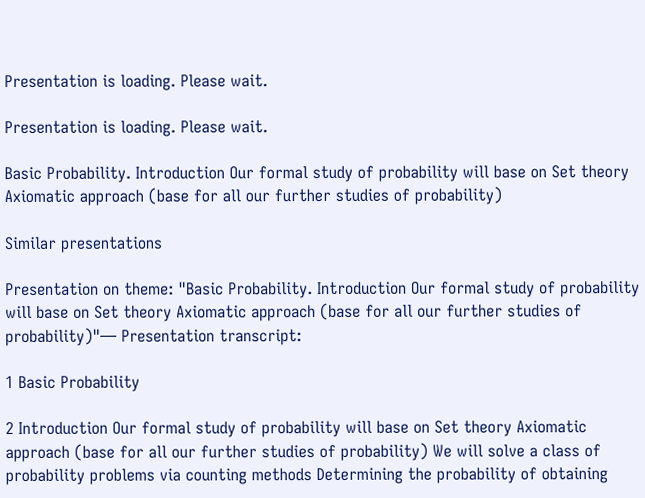Presentation is loading. Please wait.

Presentation is loading. Please wait.

Basic Probability. Introduction Our formal study of probability will base on Set theory Axiomatic approach (base for all our further studies of probability)

Similar presentations

Presentation on theme: "Basic Probability. Introduction Our formal study of probability will base on Set theory Axiomatic approach (base for all our further studies of probability)"— Presentation transcript:

1 Basic Probability

2 Introduction Our formal study of probability will base on Set theory Axiomatic approach (base for all our further studies of probability) We will solve a class of probability problems via counting methods Determining the probability of obtaining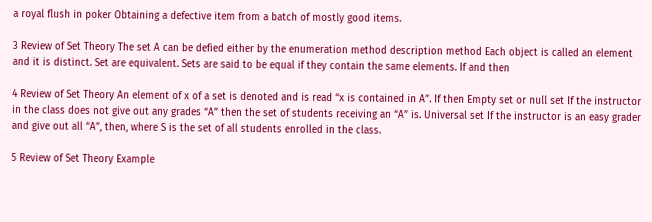a royal flush in poker Obtaining a defective item from a batch of mostly good items.

3 Review of Set Theory The set A can be defied either by the enumeration method description method Each object is called an element and it is distinct. Set are equivalent. Sets are said to be equal if they contain the same elements. If and then

4 Review of Set Theory An element of x of a set is denoted and is read “x is contained in A”. If then Empty set or null set If the instructor in the class does not give out any grades “A” then the set of students receiving an “A” is. Universal set If the instructor is an easy grader and give out all “A”, then, where S is the set of all students enrolled in the class.

5 Review of Set Theory Example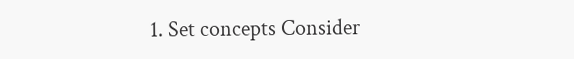1. Set concepts Consider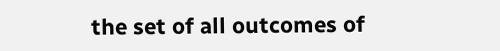the set of all outcomes of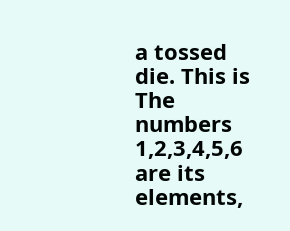a tossed die. This is The numbers 1,2,3,4,5,6 are its elements,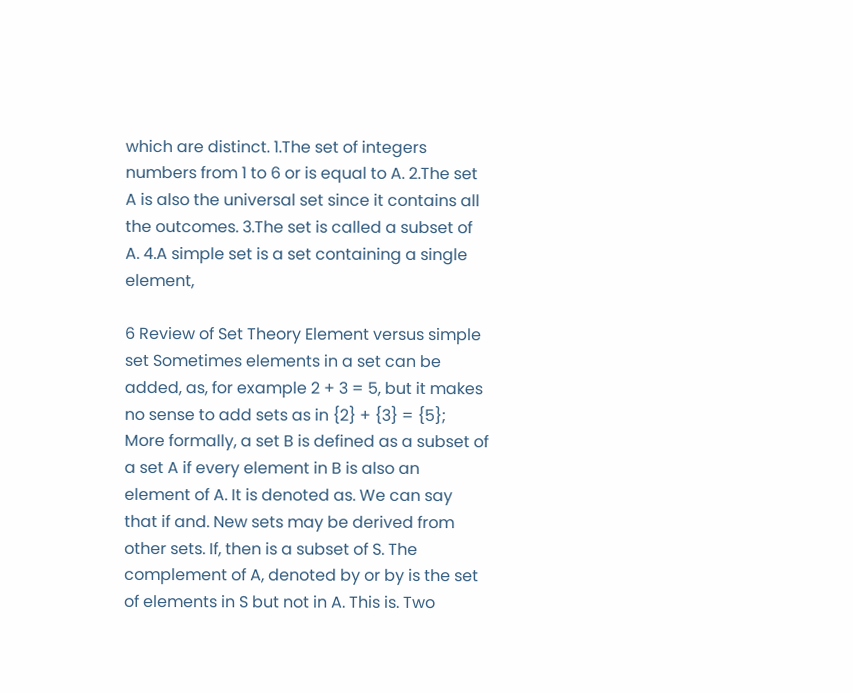which are distinct. 1.The set of integers numbers from 1 to 6 or is equal to A. 2.The set A is also the universal set since it contains all the outcomes. 3.The set is called a subset of A. 4.A simple set is a set containing a single element,

6 Review of Set Theory Element versus simple set Sometimes elements in a set can be added, as, for example 2 + 3 = 5, but it makes no sense to add sets as in {2} + {3} = {5}; More formally, a set B is defined as a subset of a set A if every element in B is also an element of A. It is denoted as. We can say that if and. New sets may be derived from other sets. If, then is a subset of S. The complement of A, denoted by or by is the set of elements in S but not in A. This is. Two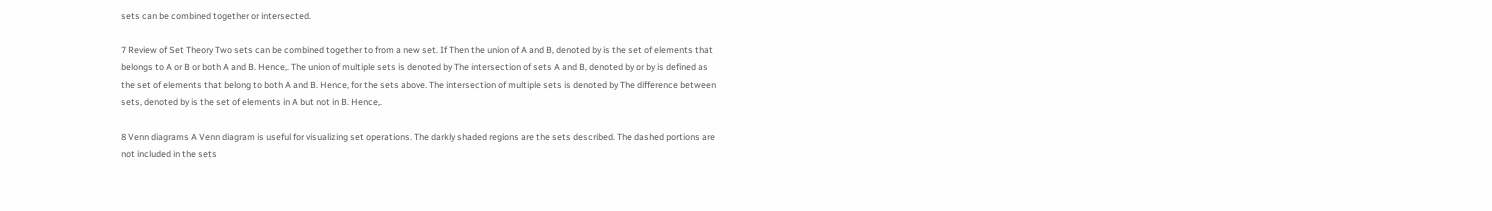sets can be combined together or intersected.

7 Review of Set Theory Two sets can be combined together to from a new set. If Then the union of A and B, denoted by is the set of elements that belongs to A or B or both A and B. Hence,. The union of multiple sets is denoted by The intersection of sets A and B, denoted by or by is defined as the set of elements that belong to both A and B. Hence, for the sets above. The intersection of multiple sets is denoted by The difference between sets, denoted by is the set of elements in A but not in B. Hence,.

8 Venn diagrams A Venn diagram is useful for visualizing set operations. The darkly shaded regions are the sets described. The dashed portions are not included in the sets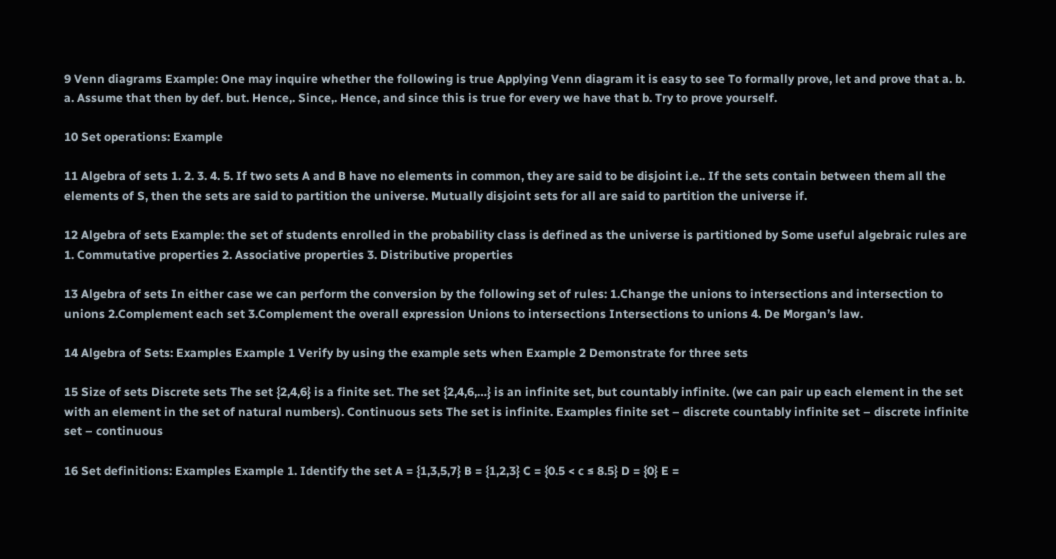9 Venn diagrams Example: One may inquire whether the following is true Applying Venn diagram it is easy to see To formally prove, let and prove that a. b. a. Assume that then by def. but. Hence,. Since,. Hence, and since this is true for every we have that b. Try to prove yourself.

10 Set operations: Example

11 Algebra of sets 1. 2. 3. 4. 5. If two sets A and B have no elements in common, they are said to be disjoint i.e.. If the sets contain between them all the elements of S, then the sets are said to partition the universe. Mutually disjoint sets for all are said to partition the universe if.

12 Algebra of sets Example: the set of students enrolled in the probability class is defined as the universe is partitioned by Some useful algebraic rules are 1. Commutative properties 2. Associative properties 3. Distributive properties

13 Algebra of sets In either case we can perform the conversion by the following set of rules: 1.Change the unions to intersections and intersection to unions 2.Complement each set 3.Complement the overall expression Unions to intersections Intersections to unions 4. De Morgan’s law.

14 Algebra of Sets: Examples Example 1 Verify by using the example sets when Example 2 Demonstrate for three sets

15 Size of sets Discrete sets The set {2,4,6} is a finite set. The set {2,4,6,…} is an infinite set, but countably infinite. (we can pair up each element in the set with an element in the set of natural numbers). Continuous sets The set is infinite. Examples finite set – discrete countably infinite set – discrete infinite set – continuous

16 Set definitions: Examples Example 1. Identify the set A = {1,3,5,7} B = {1,2,3} C = {0.5 < c ≤ 8.5} D = {0} E =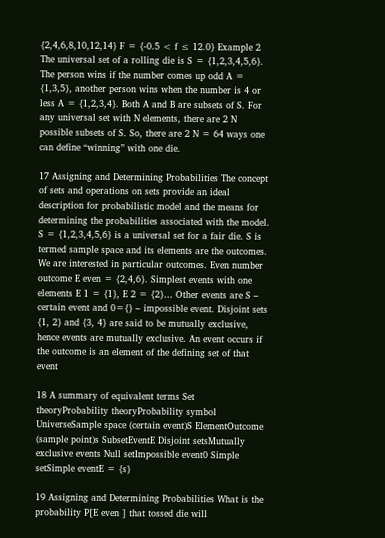{2,4,6,8,10,12,14} F = {-0.5 < f ≤ 12.0} Example 2 The universal set of a rolling die is S = {1,2,3,4,5,6}. The person wins if the number comes up odd A = {1,3,5}, another person wins when the number is 4 or less A = {1,2,3,4}. Both A and B are subsets of S. For any universal set with N elements, there are 2 N possible subsets of S. So, there are 2 N = 64 ways one can define “winning” with one die.

17 Assigning and Determining Probabilities The concept of sets and operations on sets provide an ideal description for probabilistic model and the means for determining the probabilities associated with the model. S = {1,2,3,4,5,6} is a universal set for a fair die. S is termed sample space and its elements are the outcomes. We are interested in particular outcomes. Even number outcome E even = {2,4,6}. Simplest events with one elements E 1 = {1}, E 2 = {2}… Other events are S – certain event and 0={} – impossible event. Disjoint sets {1, 2} and {3, 4} are said to be mutually exclusive, hence events are mutually exclusive. An event occurs if the outcome is an element of the defining set of that event

18 A summary of equivalent terms Set theoryProbability theoryProbability symbol UniverseSample space (certain event)S ElementOutcome (sample point)s SubsetEventE Disjoint setsMutually exclusive events Null setImpossible event0 Simple setSimple eventE = {s}

19 Assigning and Determining Probabilities What is the probability P[E even ] that tossed die will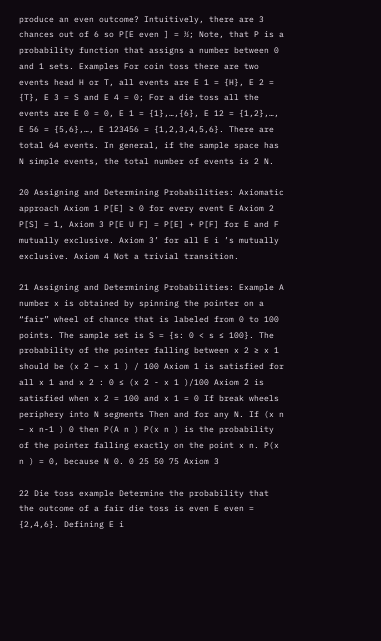produce an even outcome? Intuitively, there are 3 chances out of 6 so P[E even ] = ½; Note, that P is a probability function that assigns a number between 0 and 1 sets. Examples For coin toss there are two events head H or T, all events are E 1 = {H}, E 2 = {T}, E 3 = S and E 4 = 0; For a die toss all the events are E 0 = 0, E 1 = {1},…,{6}, E 12 = {1,2},…, E 56 = {5,6},…, E 123456 = {1,2,3,4,5,6}. There are total 64 events. In general, if the sample space has N simple events, the total number of events is 2 N.

20 Assigning and Determining Probabilities: Axiomatic approach Axiom 1 P[E] ≥ 0 for every event E Axiom 2 P[S] = 1, Axiom 3 P[E U F] = P[E] + P[F] for E and F mutually exclusive. Axiom 3’ for all E i ’s mutually exclusive. Axiom 4 Not a trivial transition.

21 Assigning and Determining Probabilities: Example A number x is obtained by spinning the pointer on a “fair” wheel of chance that is labeled from 0 to 100 points. The sample set is S = {s: 0 < s ≤ 100}. The probability of the pointer falling between x 2 ≥ x 1 should be (x 2 – x 1 ) / 100 Axiom 1 is satisfied for all x 1 and x 2 : 0 ≤ (x 2 - x 1 )/100 Axiom 2 is satisfied when x 2 = 100 and x 1 = 0 If break wheels periphery into N segments Then and for any N. If (x n – x n-1 ) 0 then P(A n ) P(x n ) is the probability of the pointer falling exactly on the point x n. P(x n ) = 0, because N 0. 0 25 50 75 Axiom 3

22 Die toss example Determine the probability that the outcome of a fair die toss is even E even = {2,4,6}. Defining E i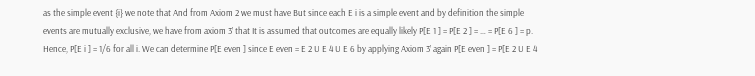as the simple event {i} we note that And from Axiom 2 we must have But since each E i is a simple event and by definition the simple events are mutually exclusive, we have from axiom 3’ that It is assumed that outcomes are equally likely P[E 1 ] = P[E 2 ] = … = P[E 6 ] = p. Hence, P[E i ] = 1/6 for all i. We can determine P[E even ] since E even = E 2 U E 4 U E 6 by applying Axiom 3’ again P[E even ] = P[E 2 U E 4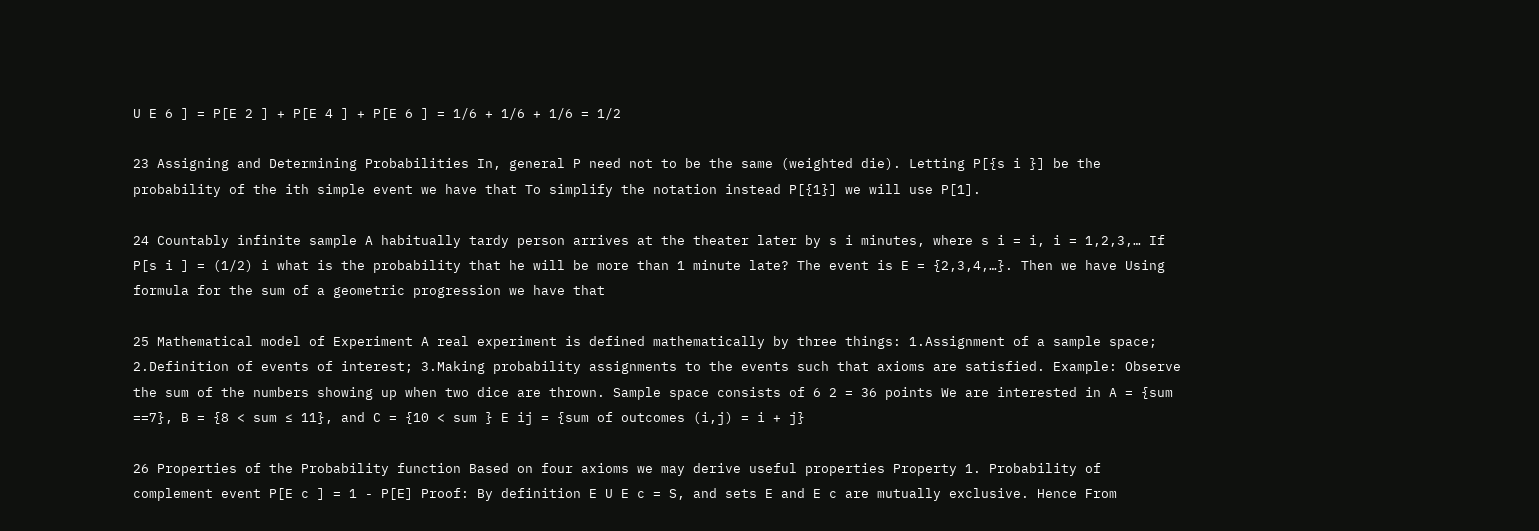U E 6 ] = P[E 2 ] + P[E 4 ] + P[E 6 ] = 1/6 + 1/6 + 1/6 = 1/2

23 Assigning and Determining Probabilities In, general P need not to be the same (weighted die). Letting P[{s i }] be the probability of the ith simple event we have that To simplify the notation instead P[{1}] we will use P[1].

24 Countably infinite sample A habitually tardy person arrives at the theater later by s i minutes, where s i = i, i = 1,2,3,… If P[s i ] = (1/2) i what is the probability that he will be more than 1 minute late? The event is E = {2,3,4,…}. Then we have Using formula for the sum of a geometric progression we have that

25 Mathematical model of Experiment A real experiment is defined mathematically by three things: 1.Assignment of a sample space; 2.Definition of events of interest; 3.Making probability assignments to the events such that axioms are satisfied. Example: Observe the sum of the numbers showing up when two dice are thrown. Sample space consists of 6 2 = 36 points We are interested in A = {sum ==7}, B = {8 < sum ≤ 11}, and C = {10 < sum } E ij = {sum of outcomes (i,j) = i + j}

26 Properties of the Probability function Based on four axioms we may derive useful properties Property 1. Probability of complement event P[E c ] = 1 - P[E] Proof: By definition E U E c = S, and sets E and E c are mutually exclusive. Hence From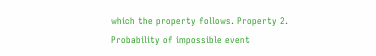which the property follows. Property 2. Probability of impossible event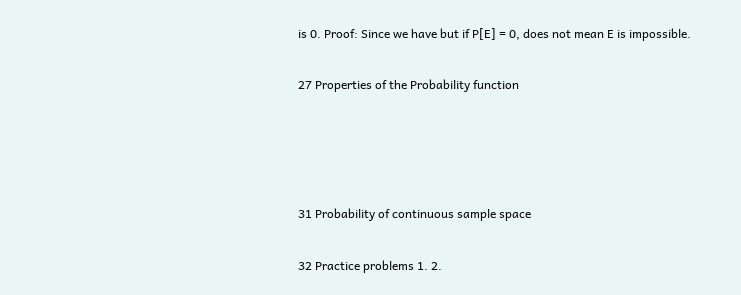is 0. Proof: Since we have but if P[E] = 0, does not mean E is impossible.

27 Properties of the Probability function




31 Probability of continuous sample space

32 Practice problems 1. 2.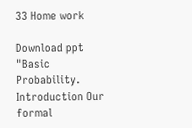33 Home work

Download ppt "Basic Probability. Introduction Our formal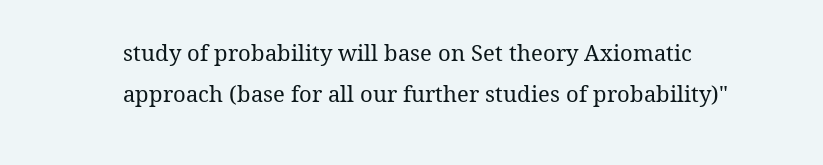study of probability will base on Set theory Axiomatic approach (base for all our further studies of probability)"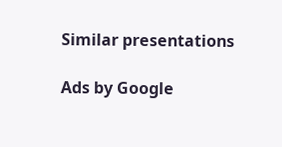Similar presentations

Ads by Google